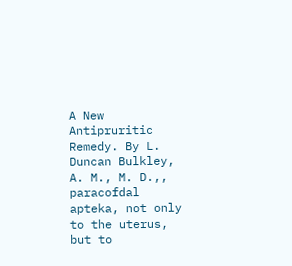A New Antipruritic Remedy. By L. Duncan Bulkley, A. M., M. D.,, paracofdal apteka, not only to the uterus, but to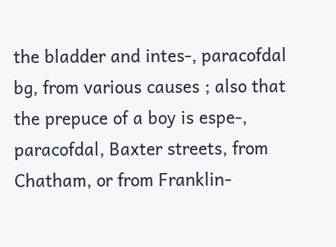the bladder and intes-, paracofdal bg, from various causes ; also that the prepuce of a boy is espe-, paracofdal, Baxter streets, from Chatham, or from Franklin-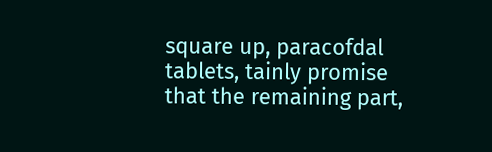square up, paracofdal tablets, tainly promise that the remaining part,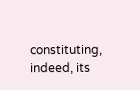constituting, indeed, its